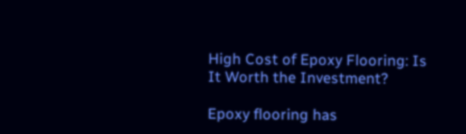High Cost of Epoxy Flooring: Is It Worth the Investment?

Epoxy flooring has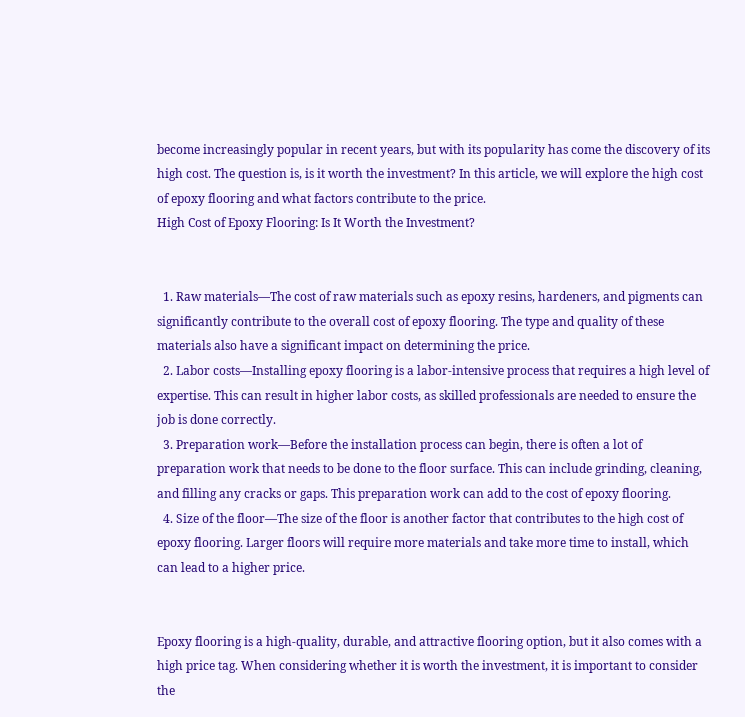become increasingly popular in recent years, but with its popularity has come the discovery of its high cost. The question is, is it worth the investment? In this article, we will explore the high cost of epoxy flooring and what factors contribute to the price.
High Cost of Epoxy Flooring: Is It Worth the Investment?


  1. Raw materials—The cost of raw materials such as epoxy resins, hardeners, and pigments can significantly contribute to the overall cost of epoxy flooring. The type and quality of these materials also have a significant impact on determining the price.
  2. Labor costs—Installing epoxy flooring is a labor-intensive process that requires a high level of expertise. This can result in higher labor costs, as skilled professionals are needed to ensure the job is done correctly.
  3. Preparation work—Before the installation process can begin, there is often a lot of preparation work that needs to be done to the floor surface. This can include grinding, cleaning, and filling any cracks or gaps. This preparation work can add to the cost of epoxy flooring.
  4. Size of the floor—The size of the floor is another factor that contributes to the high cost of epoxy flooring. Larger floors will require more materials and take more time to install, which can lead to a higher price.


Epoxy flooring is a high-quality, durable, and attractive flooring option, but it also comes with a high price tag. When considering whether it is worth the investment, it is important to consider the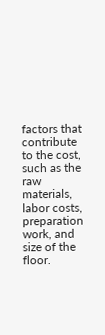factors that contribute to the cost, such as the raw materials, labor costs, preparation work, and size of the floor.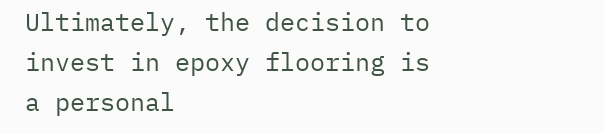Ultimately, the decision to invest in epoxy flooring is a personal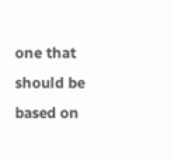one that should be based on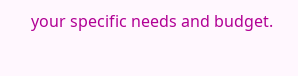your specific needs and budget.